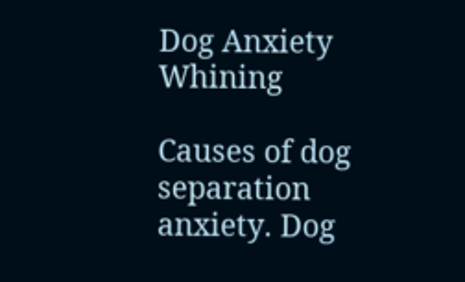Dog Anxiety Whining

Causes of dog separation anxiety. Dog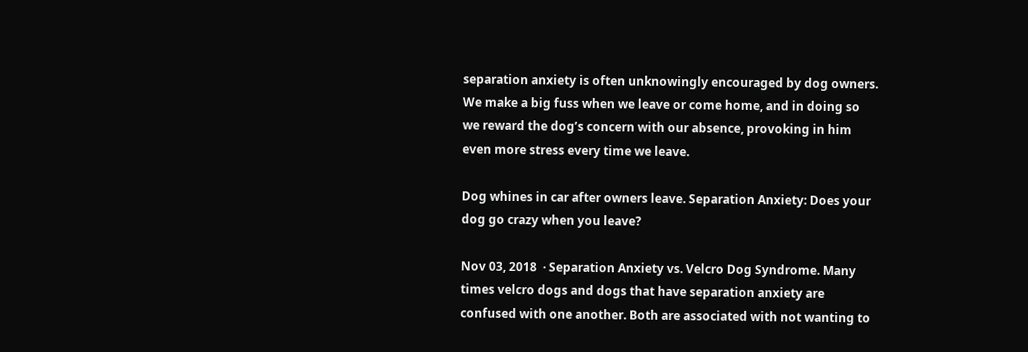separation anxiety is often unknowingly encouraged by dog owners. We make a big fuss when we leave or come home, and in doing so we reward the dog’s concern with our absence, provoking in him even more stress every time we leave.

Dog whines in car after owners leave. Separation Anxiety: Does your dog go crazy when you leave?

Nov 03, 2018  · Separation Anxiety vs. Velcro Dog Syndrome. Many times velcro dogs and dogs that have separation anxiety are confused with one another. Both are associated with not wanting to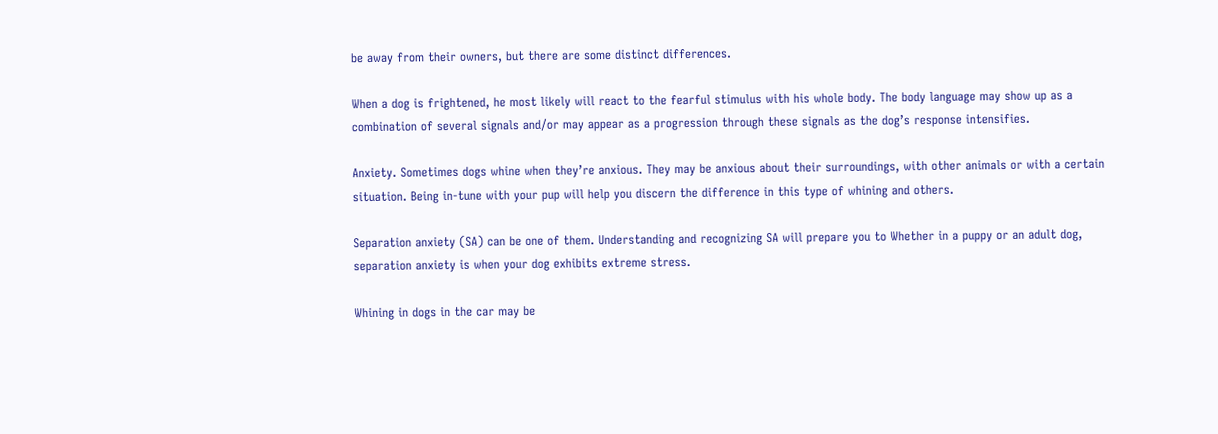be away from their owners, but there are some distinct differences.

When a dog is frightened, he most likely will react to the fearful stimulus with his whole body. The body language may show up as a combination of several signals and/or may appear as a progression through these signals as the dog’s response intensifies.

Anxiety. Sometimes dogs whine when they’re anxious. They may be anxious about their surroundings, with other animals or with a certain situation. Being in-tune with your pup will help you discern the difference in this type of whining and others.

Separation anxiety (SA) can be one of them. Understanding and recognizing SA will prepare you to Whether in a puppy or an adult dog, separation anxiety is when your dog exhibits extreme stress.

Whining in dogs in the car may be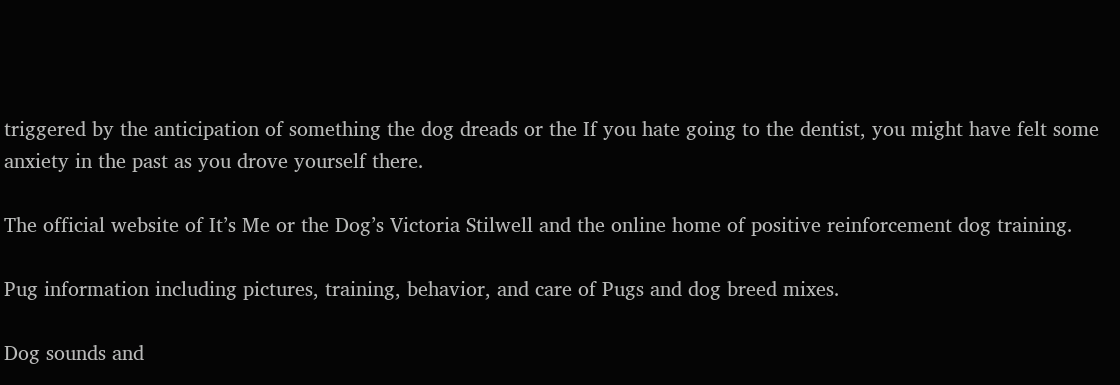triggered by the anticipation of something the dog dreads or the If you hate going to the dentist, you might have felt some anxiety in the past as you drove yourself there.

The official website of It’s Me or the Dog’s Victoria Stilwell and the online home of positive reinforcement dog training.

Pug information including pictures, training, behavior, and care of Pugs and dog breed mixes.

Dog sounds and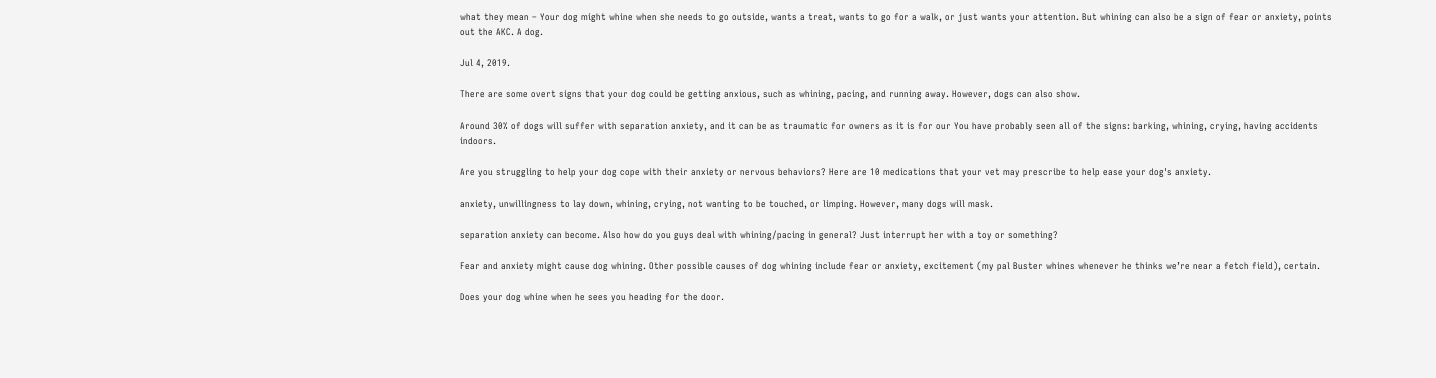what they mean – Your dog might whine when she needs to go outside, wants a treat, wants to go for a walk, or just wants your attention. But whining can also be a sign of fear or anxiety, points out the AKC. A dog.

Jul 4, 2019.

There are some overt signs that your dog could be getting anxious, such as whining, pacing, and running away. However, dogs can also show.

Around 30% of dogs will suffer with separation anxiety, and it can be as traumatic for owners as it is for our You have probably seen all of the signs: barking, whining, crying, having accidents indoors.

Are you struggling to help your dog cope with their anxiety or nervous behaviors? Here are 10 medications that your vet may prescribe to help ease your dog's anxiety.

anxiety, unwillingness to lay down, whining, crying, not wanting to be touched, or limping. However, many dogs will mask.

separation anxiety can become. Also how do you guys deal with whining/pacing in general? Just interrupt her with a toy or something?

Fear and anxiety might cause dog whining. Other possible causes of dog whining include fear or anxiety, excitement (my pal Buster whines whenever he thinks we’re near a fetch field), certain.

Does your dog whine when he sees you heading for the door.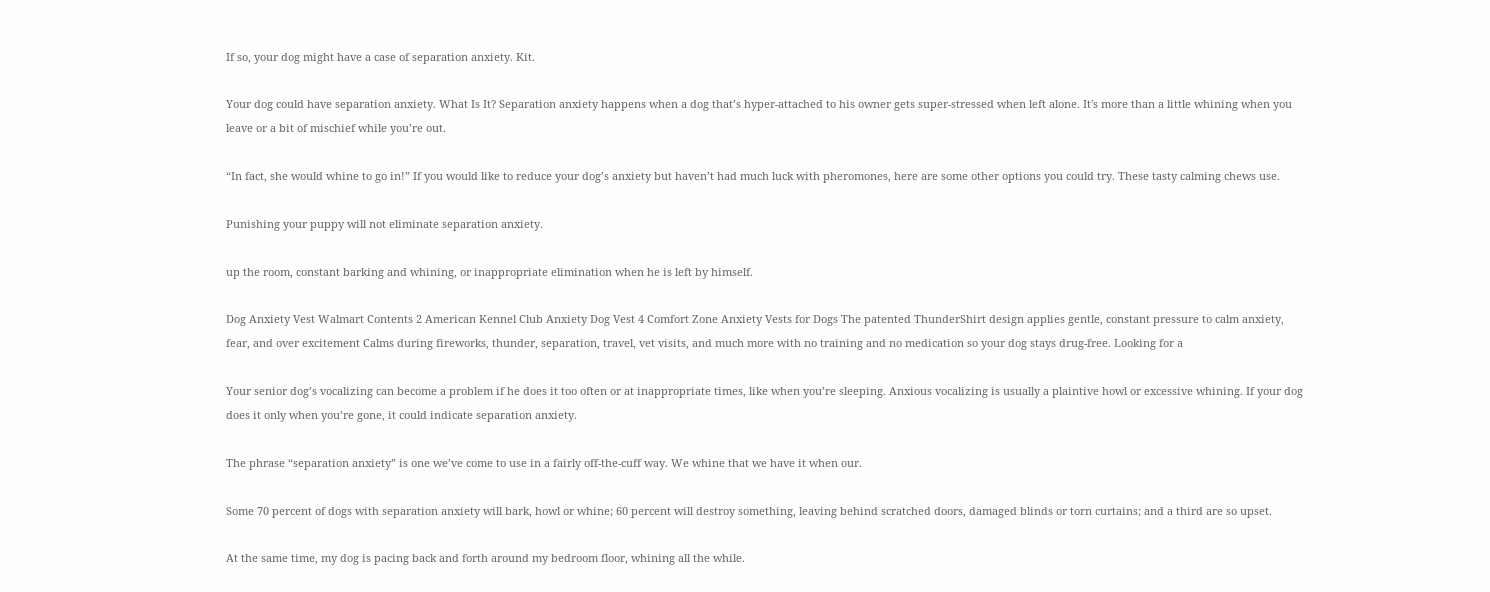If so, your dog might have a case of separation anxiety. Kit.

Your dog could have separation anxiety. What Is It? Separation anxiety happens when a dog that’s hyper-attached to his owner gets super-stressed when left alone. It's more than a little whining when you leave or a bit of mischief while you’re out.

“In fact, she would whine to go in!” If you would like to reduce your dog’s anxiety but haven’t had much luck with pheromones, here are some other options you could try. These tasty calming chews use.

Punishing your puppy will not eliminate separation anxiety.

up the room, constant barking and whining, or inappropriate elimination when he is left by himself.

Dog Anxiety Vest Walmart Contents 2 American Kennel Club Anxiety Dog Vest 4 Comfort Zone Anxiety Vests for Dogs The patented ThunderShirt design applies gentle, constant pressure to calm anxiety, fear, and over excitement Calms during fireworks, thunder, separation, travel, vet visits, and much more with no training and no medication so your dog stays drug-free. Looking for a

Your senior dog’s vocalizing can become a problem if he does it too often or at inappropriate times, like when you’re sleeping. Anxious vocalizing is usually a plaintive howl or excessive whining. If your dog does it only when you’re gone, it could indicate separation anxiety.

The phrase “separation anxiety” is one we’ve come to use in a fairly off-the-cuff way. We whine that we have it when our.

Some 70 percent of dogs with separation anxiety will bark, howl or whine; 60 percent will destroy something, leaving behind scratched doors, damaged blinds or torn curtains; and a third are so upset.

At the same time, my dog is pacing back and forth around my bedroom floor, whining all the while.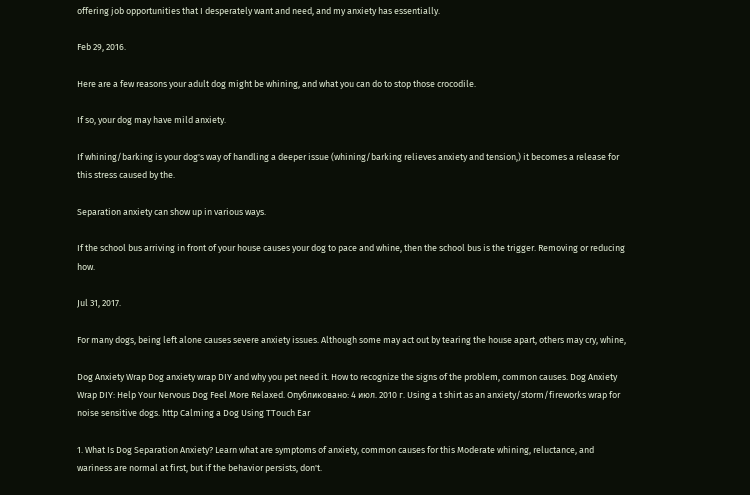offering job opportunities that I desperately want and need, and my anxiety has essentially.

Feb 29, 2016.

Here are a few reasons your adult dog might be whining, and what you can do to stop those crocodile.

If so, your dog may have mild anxiety.

If whining/barking is your dog's way of handling a deeper issue (whining/barking relieves anxiety and tension,) it becomes a release for this stress caused by the.

Separation anxiety can show up in various ways.

If the school bus arriving in front of your house causes your dog to pace and whine, then the school bus is the trigger. Removing or reducing how.

Jul 31, 2017.

For many dogs, being left alone causes severe anxiety issues. Although some may act out by tearing the house apart, others may cry, whine,

Dog Anxiety Wrap Dog anxiety wrap DIY and why you pet need it. How to recognize the signs of the problem, common causes. Dog Anxiety Wrap DIY: Help Your Nervous Dog Feel More Relaxed. Опубликовано: 4 июл. 2010 г. Using a t shirt as an anxiety/storm/fireworks wrap for noise sensitive dogs. http Calming a Dog Using TTouch Ear

1. What Is Dog Separation Anxiety? Learn what are symptoms of anxiety, common causes for this Moderate whining, reluctance, and wariness are normal at first, but if the behavior persists, don't.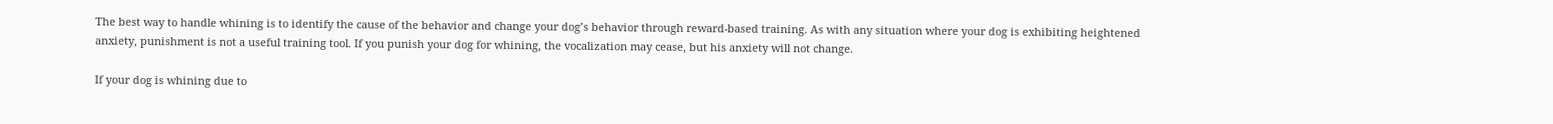The best way to handle whining is to identify the cause of the behavior and change your dog’s behavior through reward-based training. As with any situation where your dog is exhibiting heightened anxiety, punishment is not a useful training tool. If you punish your dog for whining, the vocalization may cease, but his anxiety will not change.

If your dog is whining due to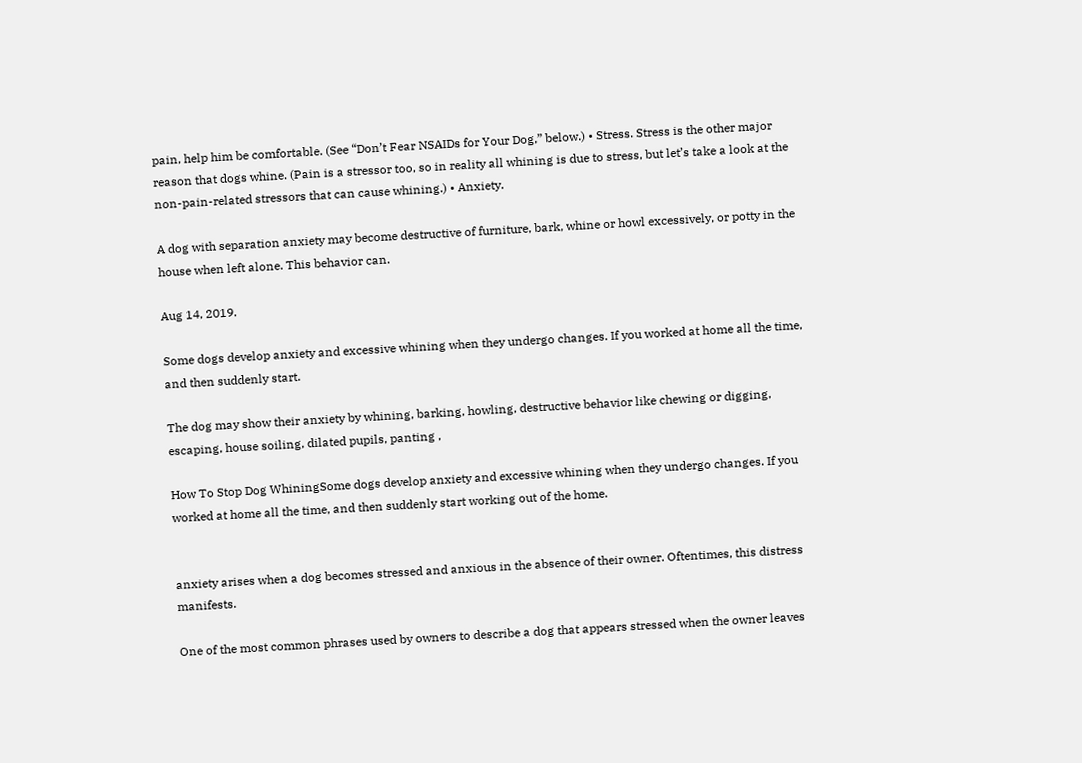pain, help him be comfortable. (See “Don’t Fear NSAIDs for Your Dog,” below.) • Stress. Stress is the other major reason that dogs whine. (Pain is a stressor too, so in reality all whining is due to stress, but let’s take a look at the non-pain-related stressors that can cause whining.) • Anxiety.

A dog with separation anxiety may become destructive of furniture, bark, whine or howl excessively, or potty in the house when left alone. This behavior can.

Aug 14, 2019.

Some dogs develop anxiety and excessive whining when they undergo changes. If you worked at home all the time, and then suddenly start.

The dog may show their anxiety by whining, barking, howling, destructive behavior like chewing or digging, escaping, house soiling, dilated pupils, panting ,

How To Stop Dog WhiningSome dogs develop anxiety and excessive whining when they undergo changes. If you worked at home all the time, and then suddenly start working out of the home.


anxiety arises when a dog becomes stressed and anxious in the absence of their owner. Oftentimes, this distress manifests.

One of the most common phrases used by owners to describe a dog that appears stressed when the owner leaves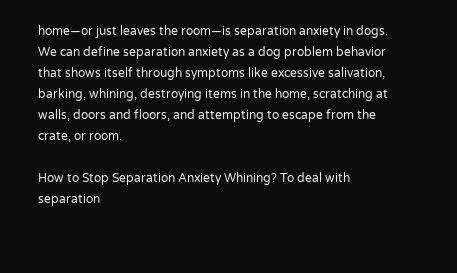home—or just leaves the room—is separation anxiety in dogs. We can define separation anxiety as a dog problem behavior that shows itself through symptoms like excessive salivation, barking, whining, destroying items in the home, scratching at walls, doors and floors, and attempting to escape from the crate, or room.

How to Stop Separation Anxiety Whining? To deal with separation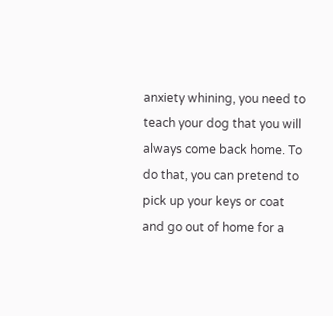anxiety whining, you need to teach your dog that you will always come back home. To do that, you can pretend to pick up your keys or coat and go out of home for a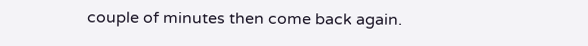couple of minutes then come back again.